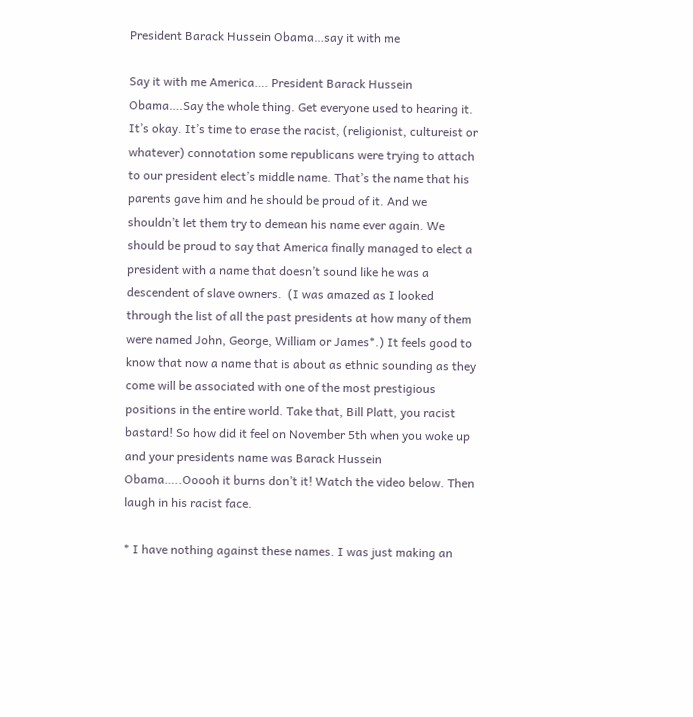President Barack Hussein Obama…say it with me

Say it with me America…. President Barack Hussein Obama….Say the whole thing. Get everyone used to hearing it. It’s okay. It’s time to erase the racist, (religionist, cultureist or whatever) connotation some republicans were trying to attach to our president elect’s middle name. That’s the name that his parents gave him and he should be proud of it. And we shouldn’t let them try to demean his name ever again. We should be proud to say that America finally managed to elect a president with a name that doesn’t sound like he was a descendent of slave owners.  (I was amazed as I looked through the list of all the past presidents at how many of them were named John, George, William or James*.) It feels good to know that now a name that is about as ethnic sounding as they come will be associated with one of the most prestigious positions in the entire world. Take that, Bill Platt, you racist bastard! So how did it feel on November 5th when you woke up and your presidents name was Barack Hussein Obama…..Ooooh it burns don’t it! Watch the video below. Then laugh in his racist face.

* I have nothing against these names. I was just making an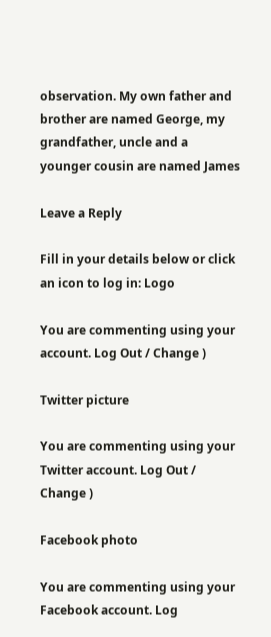observation. My own father and brother are named George, my grandfather, uncle and a younger cousin are named James

Leave a Reply

Fill in your details below or click an icon to log in: Logo

You are commenting using your account. Log Out / Change )

Twitter picture

You are commenting using your Twitter account. Log Out / Change )

Facebook photo

You are commenting using your Facebook account. Log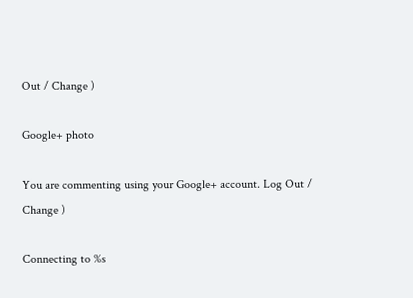Out / Change )

Google+ photo

You are commenting using your Google+ account. Log Out / Change )

Connecting to %s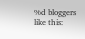%d bloggers like this: